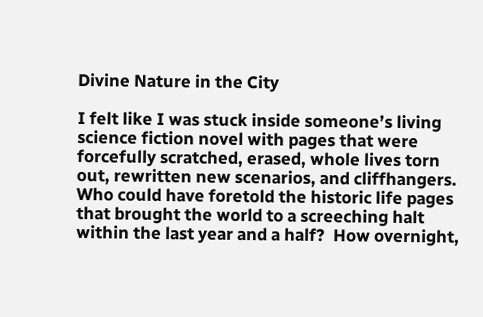Divine Nature in the City

I felt like I was stuck inside someone’s living science fiction novel with pages that were forcefully scratched, erased, whole lives torn out, rewritten new scenarios, and cliffhangers. Who could have foretold the historic life pages that brought the world to a screeching halt within the last year and a half?  How overnight,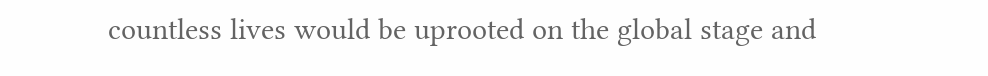countless lives would be uprooted on the global stage and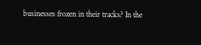businesses frozen in their tracks? In the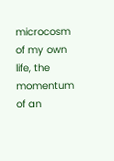microcosm of my own life, the momentum of an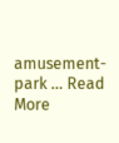amusement-park … Read More